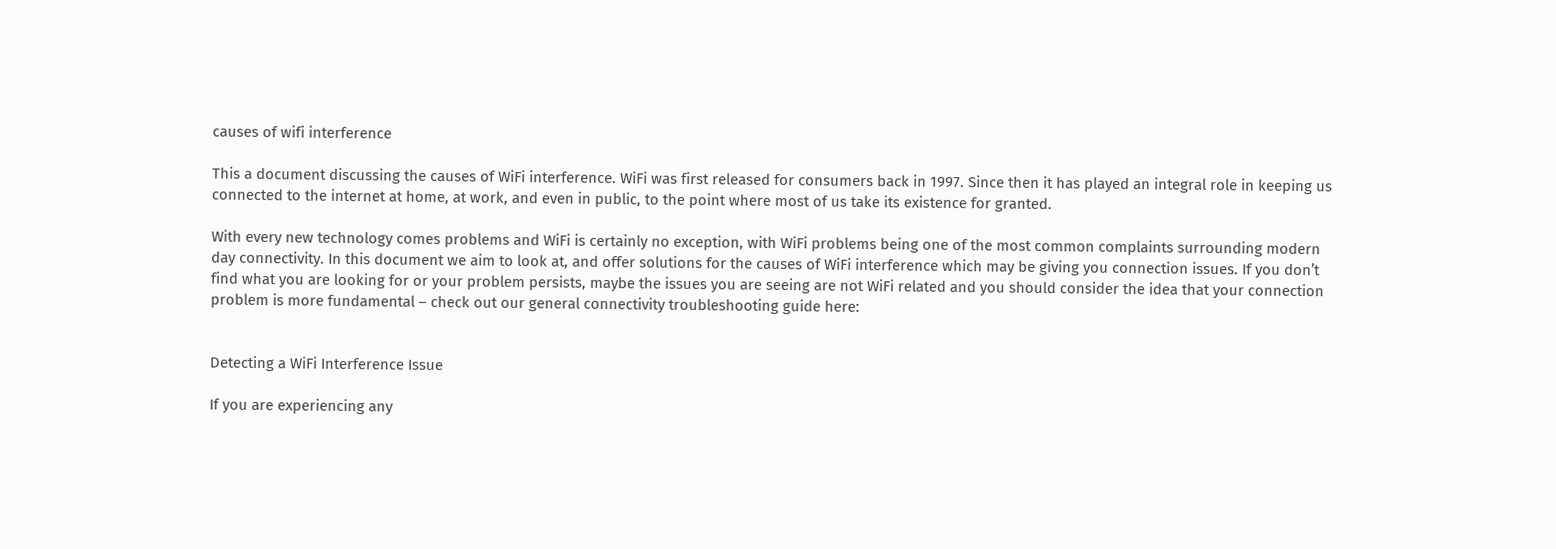causes of wifi interference

This a document discussing the causes of WiFi interference. WiFi was first released for consumers back in 1997. Since then it has played an integral role in keeping us connected to the internet at home, at work, and even in public, to the point where most of us take its existence for granted.

With every new technology comes problems and WiFi is certainly no exception, with WiFi problems being one of the most common complaints surrounding modern day connectivity. In this document we aim to look at, and offer solutions for the causes of WiFi interference which may be giving you connection issues. If you don’t find what you are looking for or your problem persists, maybe the issues you are seeing are not WiFi related and you should consider the idea that your connection problem is more fundamental – check out our general connectivity troubleshooting guide here:


Detecting a WiFi Interference Issue

If you are experiencing any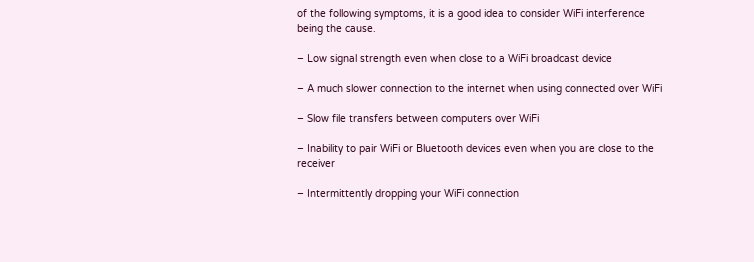of the following symptoms, it is a good idea to consider WiFi interference being the cause.

– Low signal strength even when close to a WiFi broadcast device

– A much slower connection to the internet when using connected over WiFi

– Slow file transfers between computers over WiFi

– Inability to pair WiFi or Bluetooth devices even when you are close to the receiver

– Intermittently dropping your WiFi connection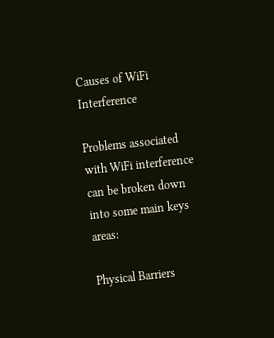Causes of WiFi Interference

Problems associated with WiFi interference can be broken down into some main keys areas:

Physical Barriers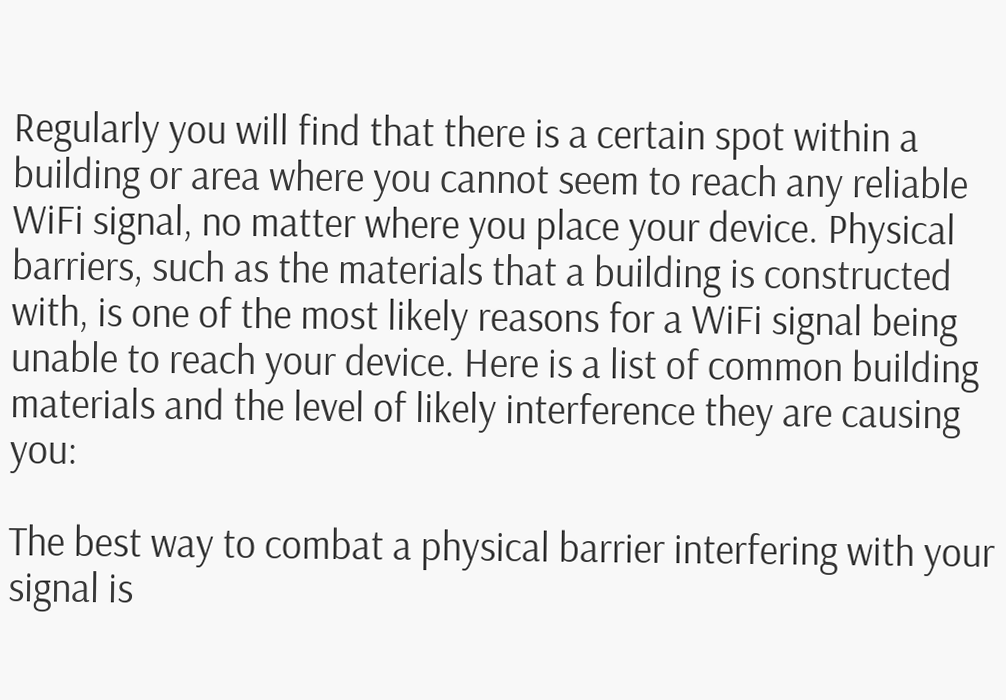Regularly you will find that there is a certain spot within a building or area where you cannot seem to reach any reliable WiFi signal, no matter where you place your device. Physical barriers, such as the materials that a building is constructed with, is one of the most likely reasons for a WiFi signal being unable to reach your device. Here is a list of common building materials and the level of likely interference they are causing you:

The best way to combat a physical barrier interfering with your signal is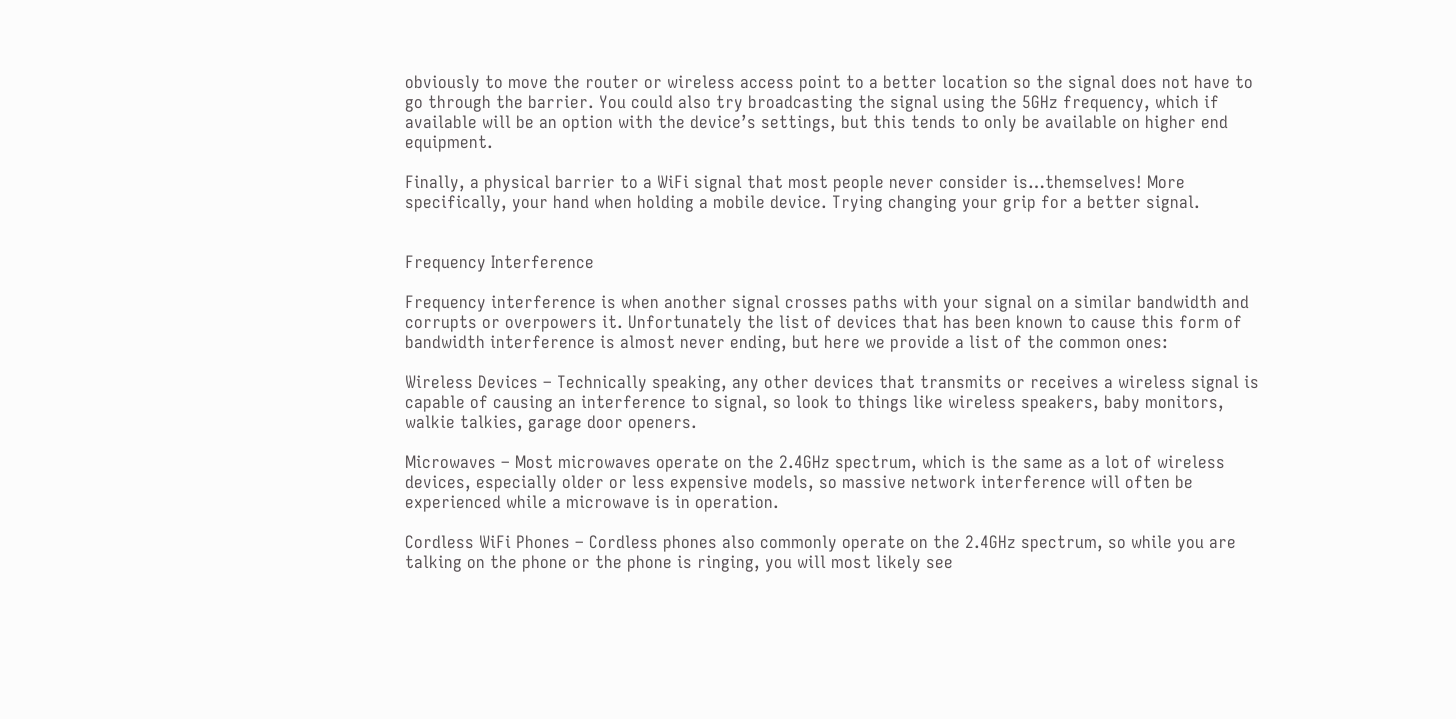obviously to move the router or wireless access point to a better location so the signal does not have to go through the barrier. You could also try broadcasting the signal using the 5GHz frequency, which if available will be an option with the device’s settings, but this tends to only be available on higher end equipment.

Finally, a physical barrier to a WiFi signal that most people never consider is…themselves! More specifically, your hand when holding a mobile device. Trying changing your grip for a better signal.


Frequency Interference

Frequency interference is when another signal crosses paths with your signal on a similar bandwidth and corrupts or overpowers it. Unfortunately the list of devices that has been known to cause this form of bandwidth interference is almost never ending, but here we provide a list of the common ones:

Wireless Devices – Technically speaking, any other devices that transmits or receives a wireless signal is capable of causing an interference to signal, so look to things like wireless speakers, baby monitors, walkie talkies, garage door openers.

Microwaves – Most microwaves operate on the 2.4GHz spectrum, which is the same as a lot of wireless devices, especially older or less expensive models, so massive network interference will often be experienced while a microwave is in operation.

Cordless WiFi Phones – Cordless phones also commonly operate on the 2.4GHz spectrum, so while you are talking on the phone or the phone is ringing, you will most likely see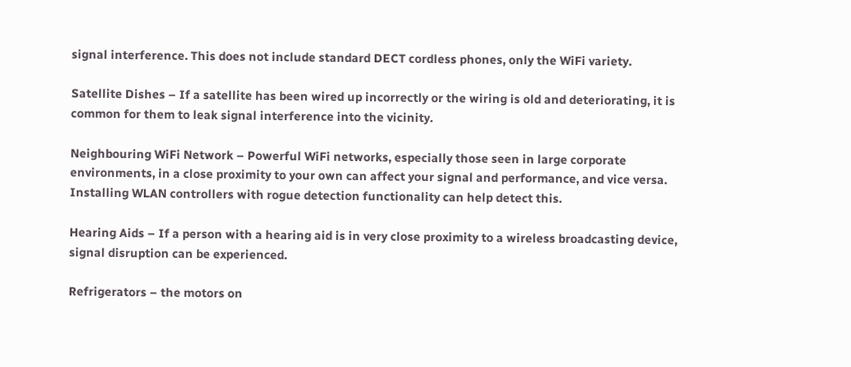signal interference. This does not include standard DECT cordless phones, only the WiFi variety.

Satellite Dishes – If a satellite has been wired up incorrectly or the wiring is old and deteriorating, it is common for them to leak signal interference into the vicinity.

Neighbouring WiFi Network – Powerful WiFi networks, especially those seen in large corporate environments, in a close proximity to your own can affect your signal and performance, and vice versa. Installing WLAN controllers with rogue detection functionality can help detect this.

Hearing Aids – If a person with a hearing aid is in very close proximity to a wireless broadcasting device, signal disruption can be experienced.

Refrigerators – the motors on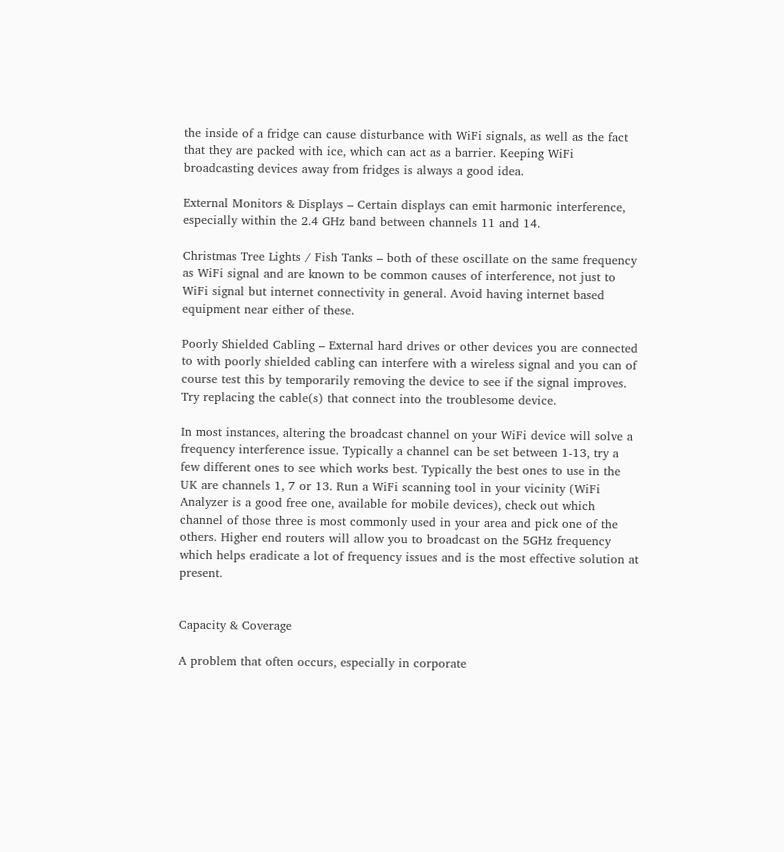the inside of a fridge can cause disturbance with WiFi signals, as well as the fact that they are packed with ice, which can act as a barrier. Keeping WiFi broadcasting devices away from fridges is always a good idea.

External Monitors & Displays – Certain displays can emit harmonic interference, especially within the 2.4 GHz band between channels 11 and 14.

Christmas Tree Lights / Fish Tanks – both of these oscillate on the same frequency as WiFi signal and are known to be common causes of interference, not just to WiFi signal but internet connectivity in general. Avoid having internet based equipment near either of these.

Poorly Shielded Cabling – External hard drives or other devices you are connected to with poorly shielded cabling can interfere with a wireless signal and you can of course test this by temporarily removing the device to see if the signal improves. Try replacing the cable(s) that connect into the troublesome device.

In most instances, altering the broadcast channel on your WiFi device will solve a frequency interference issue. Typically a channel can be set between 1-13, try a few different ones to see which works best. Typically the best ones to use in the UK are channels 1, 7 or 13. Run a WiFi scanning tool in your vicinity (WiFi Analyzer is a good free one, available for mobile devices), check out which channel of those three is most commonly used in your area and pick one of the others. Higher end routers will allow you to broadcast on the 5GHz frequency which helps eradicate a lot of frequency issues and is the most effective solution at present.


Capacity & Coverage

A problem that often occurs, especially in corporate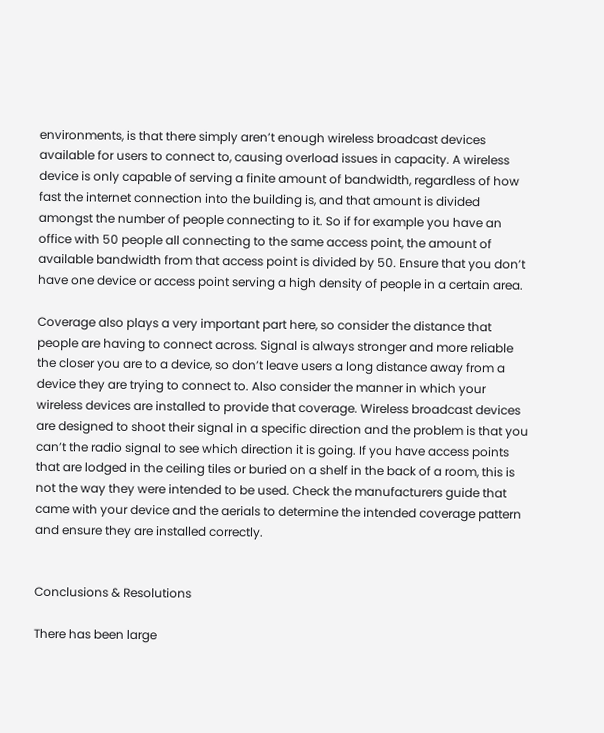environments, is that there simply aren’t enough wireless broadcast devices available for users to connect to, causing overload issues in capacity. A wireless device is only capable of serving a finite amount of bandwidth, regardless of how fast the internet connection into the building is, and that amount is divided amongst the number of people connecting to it. So if for example you have an office with 50 people all connecting to the same access point, the amount of available bandwidth from that access point is divided by 50. Ensure that you don’t have one device or access point serving a high density of people in a certain area.

Coverage also plays a very important part here, so consider the distance that people are having to connect across. Signal is always stronger and more reliable the closer you are to a device, so don’t leave users a long distance away from a device they are trying to connect to. Also consider the manner in which your wireless devices are installed to provide that coverage. Wireless broadcast devices are designed to shoot their signal in a specific direction and the problem is that you can’t the radio signal to see which direction it is going. If you have access points that are lodged in the ceiling tiles or buried on a shelf in the back of a room, this is not the way they were intended to be used. Check the manufacturers guide that came with your device and the aerials to determine the intended coverage pattern and ensure they are installed correctly.


Conclusions & Resolutions

There has been large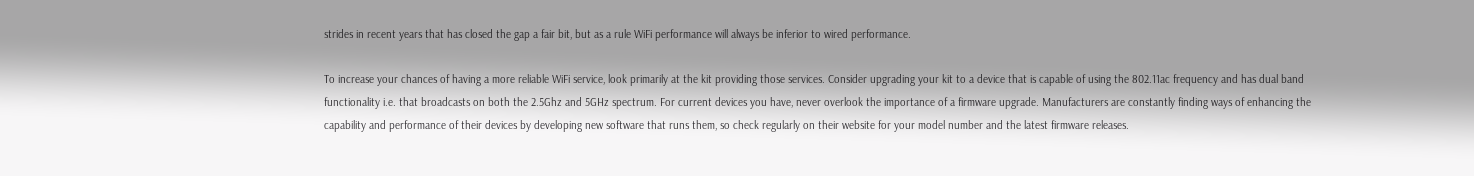strides in recent years that has closed the gap a fair bit, but as a rule WiFi performance will always be inferior to wired performance.

To increase your chances of having a more reliable WiFi service, look primarily at the kit providing those services. Consider upgrading your kit to a device that is capable of using the 802.11ac frequency and has dual band functionality i.e. that broadcasts on both the 2.5Ghz and 5GHz spectrum. For current devices you have, never overlook the importance of a firmware upgrade. Manufacturers are constantly finding ways of enhancing the capability and performance of their devices by developing new software that runs them, so check regularly on their website for your model number and the latest firmware releases.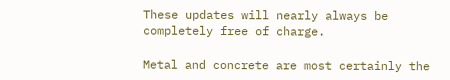These updates will nearly always be completely free of charge.

Metal and concrete are most certainly the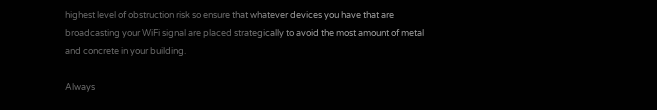highest level of obstruction risk so ensure that whatever devices you have that are broadcasting your WiFi signal are placed strategically to avoid the most amount of metal and concrete in your building.

Always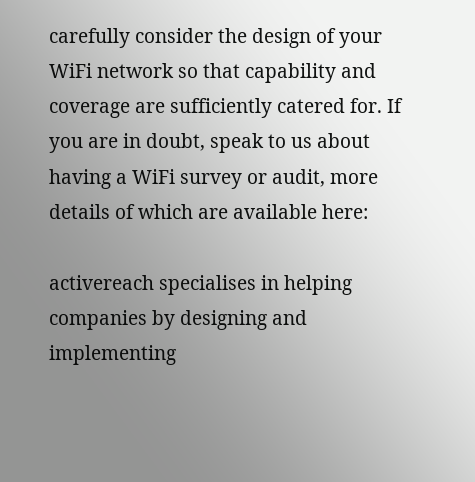carefully consider the design of your WiFi network so that capability and coverage are sufficiently catered for. If you are in doubt, speak to us about having a WiFi survey or audit, more details of which are available here:

activereach specialises in helping companies by designing and implementing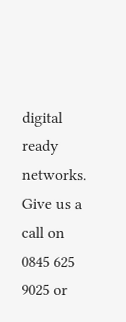digital ready networks. Give us a call on 0845 625 9025 or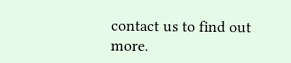contact us to find out more.